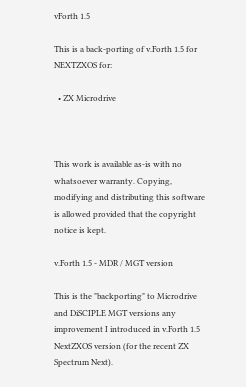vForth 1.5

This is a back-porting of v.Forth 1.5 for NEXTZXOS for:

  • ZX Microdrive



This work is available as-is with no whatsoever warranty. Copying, modifying and distributing this software is allowed provided that the copyright notice is kept.

v.Forth 1.5 - MDR / MGT version

This is the "backporting" to Microdrive and DiSCIPLE MGT versions any improvement I introduced in v.Forth 1.5 NextZXOS version (for the recent ZX Spectrum Next).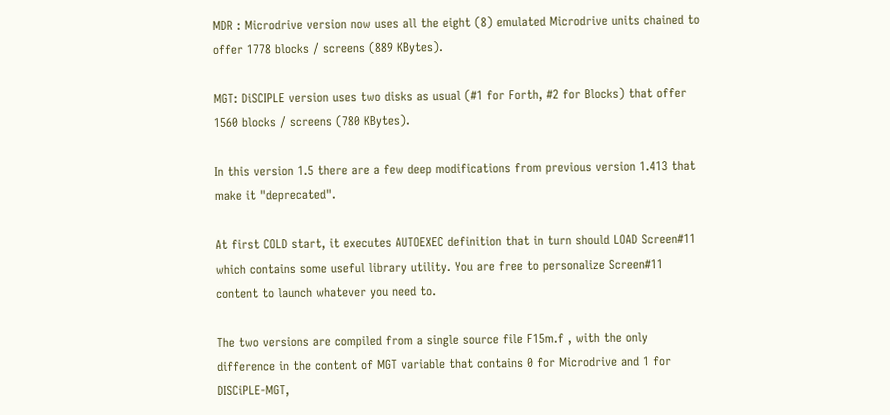MDR : Microdrive version now uses all the eight (8) emulated Microdrive units chained to offer 1778 blocks / screens (889 KBytes).

MGT: DiSCIPLE version uses two disks as usual (#1 for Forth, #2 for Blocks) that offer 1560 blocks / screens (780 KBytes).

In this version 1.5 there are a few deep modifications from previous version 1.413 that make it "deprecated".

At first COLD start, it executes AUTOEXEC definition that in turn should LOAD Screen#11 which contains some useful library utility. You are free to personalize Screen#11 content to launch whatever you need to.

The two versions are compiled from a single source file F15m.f , with the only difference in the content of MGT variable that contains 0 for Microdrive and 1 for DISCiPLE-MGT,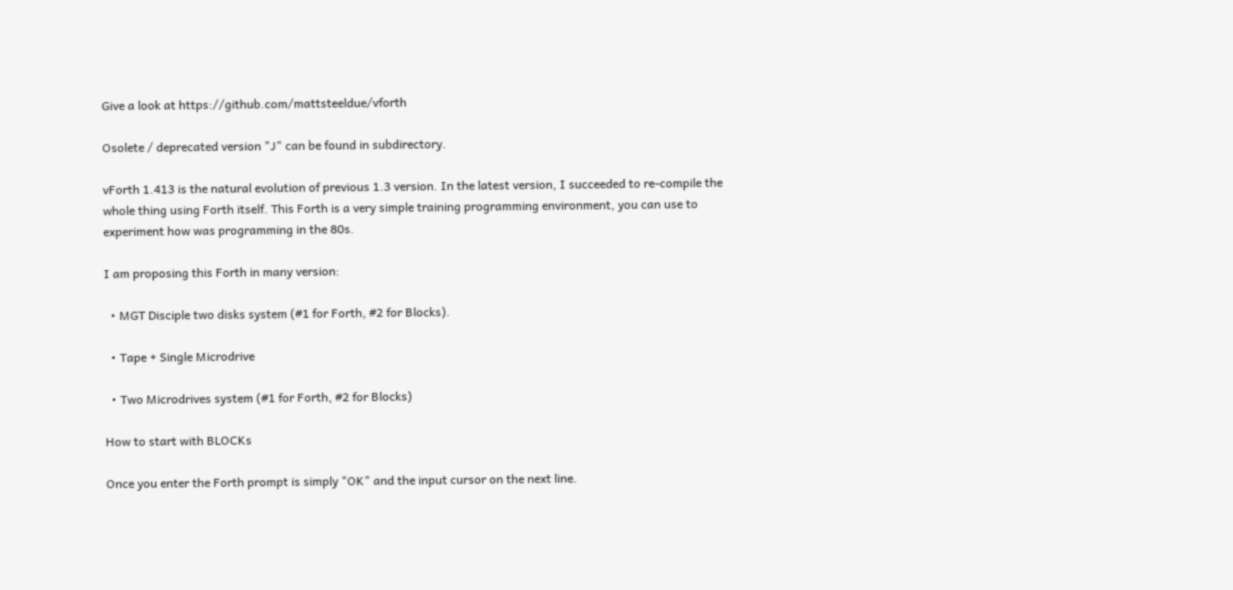Give a look at https://github.com/mattsteeldue/vforth

Osolete / deprecated version "J" can be found in subdirectory.

vForth 1.413 is the natural evolution of previous 1.3 version. In the latest version, I succeeded to re-compile the whole thing using Forth itself. This Forth is a very simple training programming environment, you can use to experiment how was programming in the 80s.

I am proposing this Forth in many version:

  • MGT Disciple two disks system (#1 for Forth, #2 for Blocks).

  • Tape + Single Microdrive

  • Two Microdrives system (#1 for Forth, #2 for Blocks)

How to start with BLOCKs

Once you enter the Forth prompt is simply "OK" and the input cursor on the next line.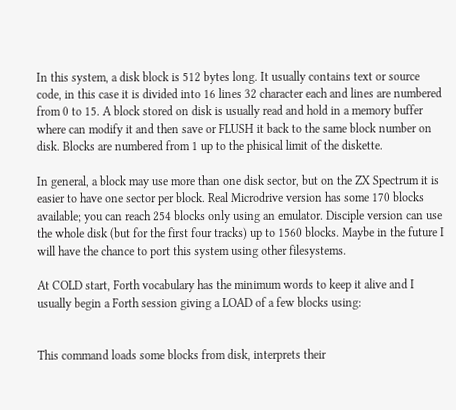In this system, a disk block is 512 bytes long. It usually contains text or source code, in this case it is divided into 16 lines 32 character each and lines are numbered from 0 to 15. A block stored on disk is usually read and hold in a memory buffer where can modify it and then save or FLUSH it back to the same block number on disk. Blocks are numbered from 1 up to the phisical limit of the diskette.

In general, a block may use more than one disk sector, but on the ZX Spectrum it is easier to have one sector per block. Real Microdrive version has some 170 blocks available; you can reach 254 blocks only using an emulator. Disciple version can use the whole disk (but for the first four tracks) up to 1560 blocks. Maybe in the future I will have the chance to port this system using other filesystems.

At COLD start, Forth vocabulary has the minimum words to keep it alive and I usually begin a Forth session giving a LOAD of a few blocks using:


This command loads some blocks from disk, interprets their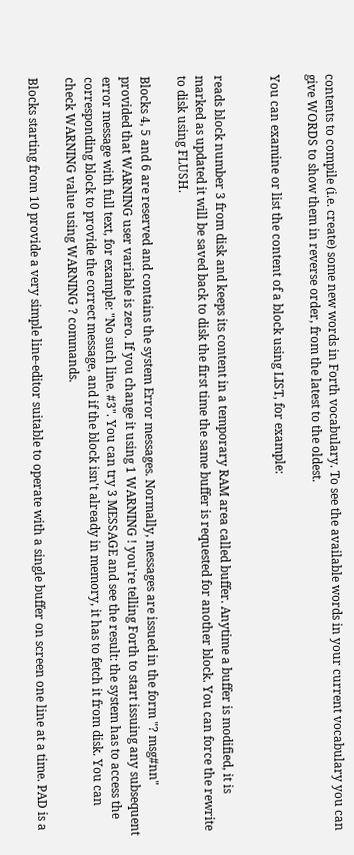contents to compile (i.e. create) some new words in Forth vocabulary. To see the available words in your current vocabulary you can give WORDS to show them in reverse order, from the latest to the oldest.

You can examine or list the content of a block using LIST, for example:


reads block number 3 from disk and keeps its content in a temporary RAM area called buffer. Anytime a buffer is modified, it is marked as updated it will be saved back to disk the first time the same buffer is requested for another block. You can force the rewrite to disk using FLUSH.

Blocks 4, 5 and 6 are reserved and contains the system Error messages. Normally, messages are issued in the form "? msg#nn" provided that WARNING user variable is zero. If you change it using 1 WARNING ! you're telling Forth to start issuing any subsequent error message with full text, for example: "No such line. #3". You can try 3 MESSAGE and see the result: the system has to access the corresponding block to provide the correct message, and if the block isn't already in memory, it has to fetch it from disk. You can check WARNING value using WARNING ? commands.

Blocks starting from 10 provide a very simple line-editor suitable to operate with a single buffer on screen one line at a time. PAD is a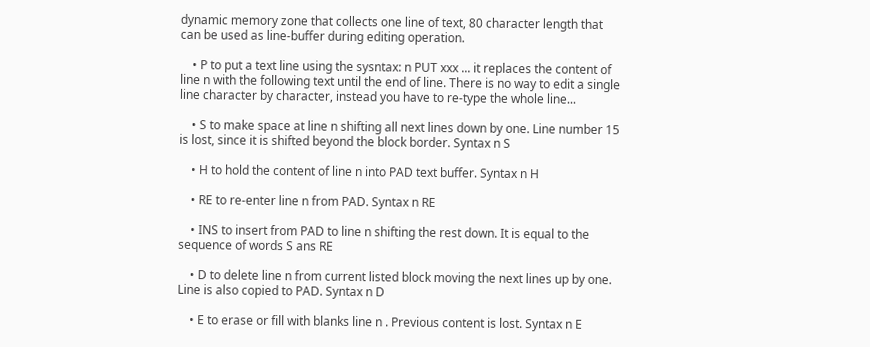dynamic memory zone that collects one line of text, 80 character length that can be used as line-buffer during editing operation.

    • P to put a text line using the sysntax: n PUT xxx ... it replaces the content of line n with the following text until the end of line. There is no way to edit a single line character by character, instead you have to re-type the whole line...

    • S to make space at line n shifting all next lines down by one. Line number 15 is lost, since it is shifted beyond the block border. Syntax n S

    • H to hold the content of line n into PAD text buffer. Syntax n H

    • RE to re-enter line n from PAD. Syntax n RE

    • INS to insert from PAD to line n shifting the rest down. It is equal to the sequence of words S ans RE

    • D to delete line n from current listed block moving the next lines up by one. Line is also copied to PAD. Syntax n D

    • E to erase or fill with blanks line n . Previous content is lost. Syntax n E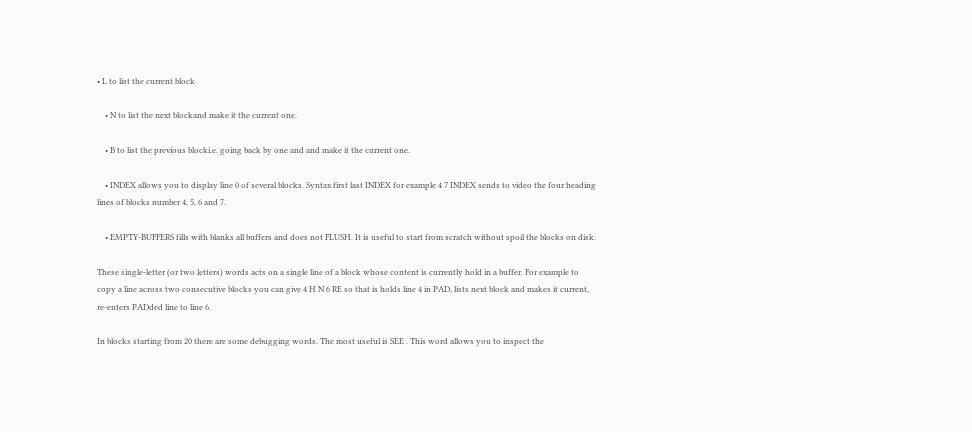• L to list the current block

    • N to list the next blockand make it the current one.

    • B to list the previous blocki.e. going back by one and and make it the current one.

    • INDEX allows you to display line 0 of several blocks. Syntax first last INDEX for example 4 7 INDEX sends to video the four heading lines of blocks number 4, 5, 6 and 7.

    • EMPTY-BUFFERS fills with blanks all buffers and does not FLUSH. It is useful to start from scratch without spoil the blocks on disk.

These single-letter (or two letters) words acts on a single line of a block whose content is currently hold in a buffer. For example to copy a line across two consecutive blocks you can give 4 H N 6 RE so that is holds line 4 in PAD, lists next block and makes it current, re-enters PADded line to line 6.

In blocks starting from 20 there are some debugging words. The most useful is SEE . This word allows you to inspect the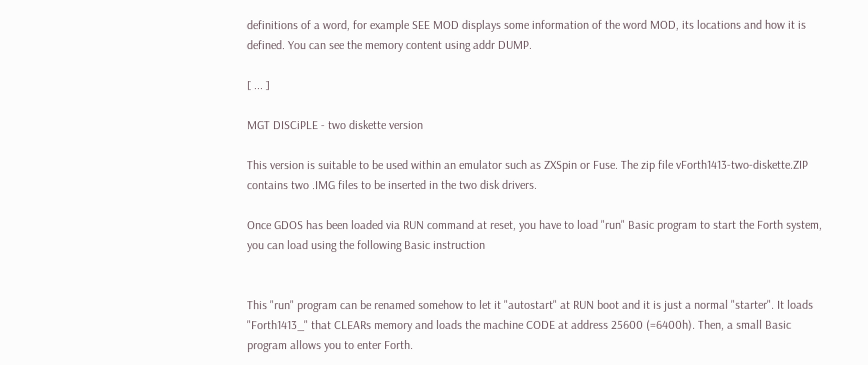definitions of a word, for example SEE MOD displays some information of the word MOD, its locations and how it is defined. You can see the memory content using addr DUMP.

[ ... ]

MGT DISCiPLE - two diskette version

This version is suitable to be used within an emulator such as ZXSpin or Fuse. The zip file vForth1413-two-diskette.ZIP contains two .IMG files to be inserted in the two disk drivers.

Once GDOS has been loaded via RUN command at reset, you have to load "run" Basic program to start the Forth system, you can load using the following Basic instruction


This "run" program can be renamed somehow to let it "autostart" at RUN boot and it is just a normal "starter". It loads "Forth1413_" that CLEARs memory and loads the machine CODE at address 25600 (=6400h). Then, a small Basic program allows you to enter Forth.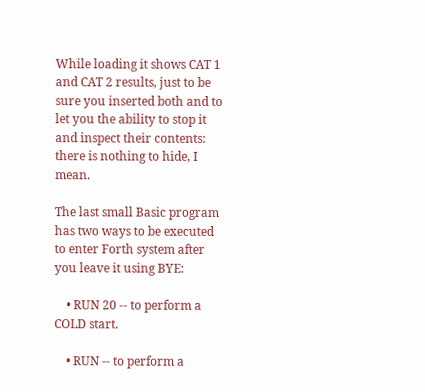While loading it shows CAT 1 and CAT 2 results, just to be sure you inserted both and to let you the ability to stop it and inspect their contents: there is nothing to hide, I mean.

The last small Basic program has two ways to be executed to enter Forth system after you leave it using BYE:

    • RUN 20 -- to perform a COLD start.

    • RUN -- to perform a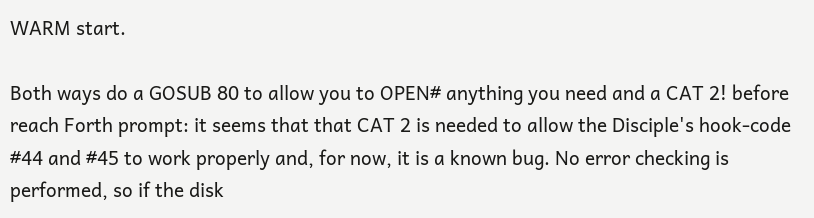WARM start.

Both ways do a GOSUB 80 to allow you to OPEN# anything you need and a CAT 2! before reach Forth prompt: it seems that that CAT 2 is needed to allow the Disciple's hook-code #44 and #45 to work properly and, for now, it is a known bug. No error checking is performed, so if the disk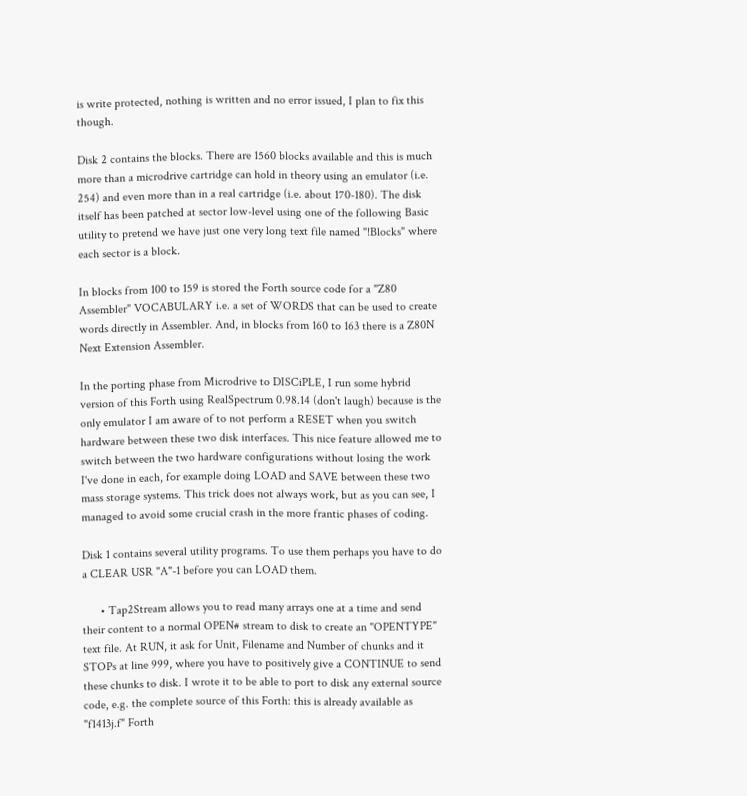is write protected, nothing is written and no error issued, I plan to fix this though.

Disk 2 contains the blocks. There are 1560 blocks available and this is much more than a microdrive cartridge can hold in theory using an emulator (i.e. 254) and even more than in a real cartridge (i.e. about 170-180). The disk itself has been patched at sector low-level using one of the following Basic utility to pretend we have just one very long text file named "!Blocks" where each sector is a block.

In blocks from 100 to 159 is stored the Forth source code for a "Z80 Assembler" VOCABULARY i.e. a set of WORDS that can be used to create words directly in Assembler. And, in blocks from 160 to 163 there is a Z80N Next Extension Assembler.

In the porting phase from Microdrive to DISCiPLE, I run some hybrid version of this Forth using RealSpectrum 0.98.14 (don't laugh) because is the only emulator I am aware of to not perform a RESET when you switch hardware between these two disk interfaces. This nice feature allowed me to switch between the two hardware configurations without losing the work I've done in each, for example doing LOAD and SAVE between these two mass storage systems. This trick does not always work, but as you can see, I managed to avoid some crucial crash in the more frantic phases of coding.

Disk 1 contains several utility programs. To use them perhaps you have to do a CLEAR USR "A"-1 before you can LOAD them.

      • Tap2Stream allows you to read many arrays one at a time and send their content to a normal OPEN# stream to disk to create an "OPENTYPE" text file. At RUN, it ask for Unit, Filename and Number of chunks and it STOPs at line 999, where you have to positively give a CONTINUE to send these chunks to disk. I wrote it to be able to port to disk any external source code, e.g. the complete source of this Forth: this is already available as "f1413j.f" Forth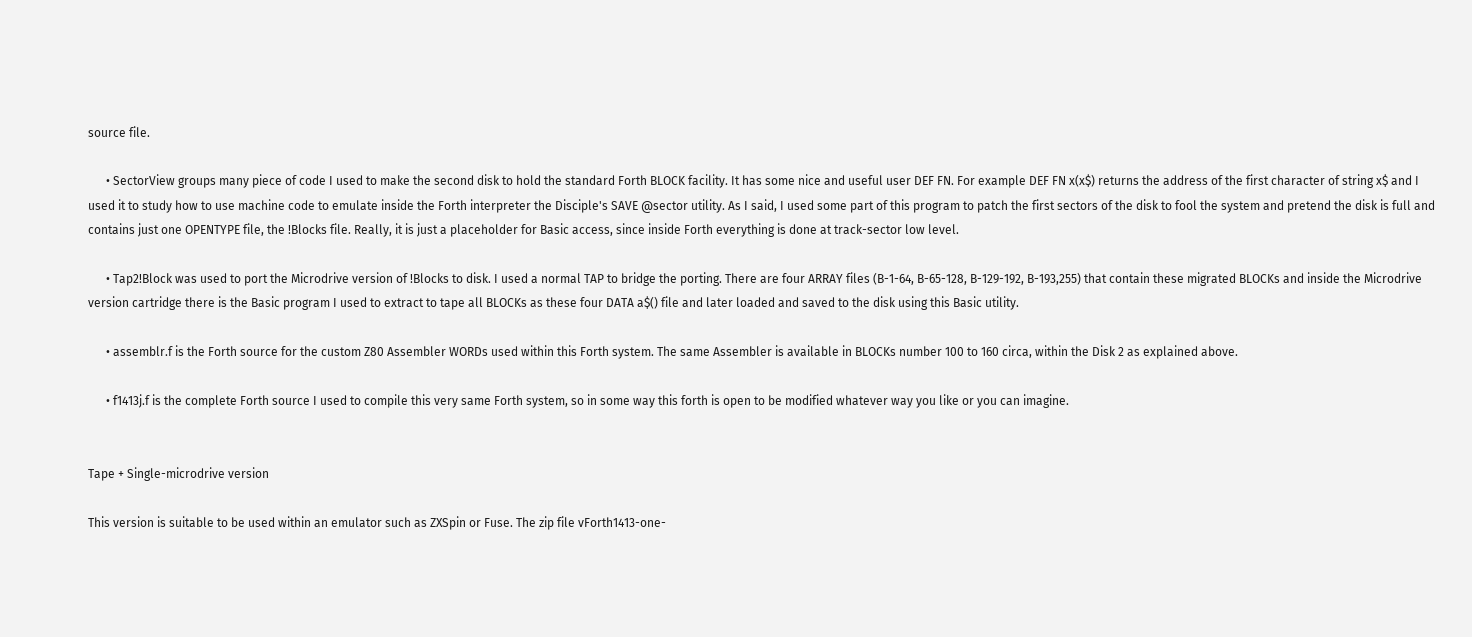source file.

      • SectorView groups many piece of code I used to make the second disk to hold the standard Forth BLOCK facility. It has some nice and useful user DEF FN. For example DEF FN x(x$) returns the address of the first character of string x$ and I used it to study how to use machine code to emulate inside the Forth interpreter the Disciple's SAVE @sector utility. As I said, I used some part of this program to patch the first sectors of the disk to fool the system and pretend the disk is full and contains just one OPENTYPE file, the !Blocks file. Really, it is just a placeholder for Basic access, since inside Forth everything is done at track-sector low level.

      • Tap2!Block was used to port the Microdrive version of !Blocks to disk. I used a normal TAP to bridge the porting. There are four ARRAY files (B-1-64, B-65-128, B-129-192, B-193,255) that contain these migrated BLOCKs and inside the Microdrive version cartridge there is the Basic program I used to extract to tape all BLOCKs as these four DATA a$() file and later loaded and saved to the disk using this Basic utility.

      • assemblr.f is the Forth source for the custom Z80 Assembler WORDs used within this Forth system. The same Assembler is available in BLOCKs number 100 to 160 circa, within the Disk 2 as explained above.

      • f1413j.f is the complete Forth source I used to compile this very same Forth system, so in some way this forth is open to be modified whatever way you like or you can imagine.


Tape + Single-microdrive version

This version is suitable to be used within an emulator such as ZXSpin or Fuse. The zip file vForth1413-one-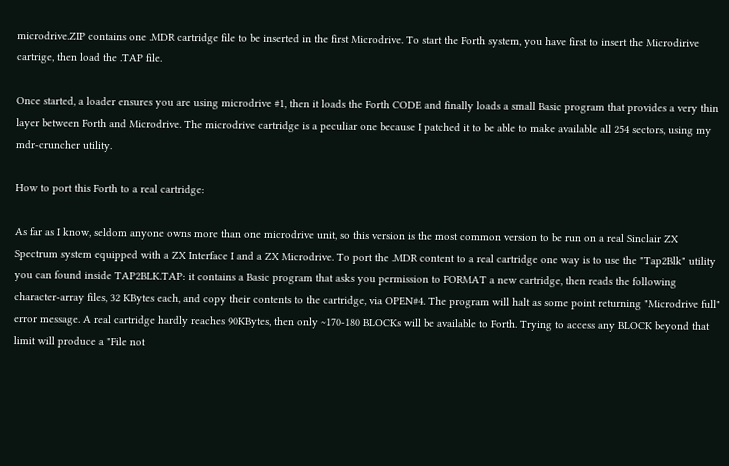microdrive.ZIP contains one .MDR cartridge file to be inserted in the first Microdrive. To start the Forth system, you have first to insert the Microdirive cartrige, then load the .TAP file.

Once started, a loader ensures you are using microdrive #1, then it loads the Forth CODE and finally loads a small Basic program that provides a very thin layer between Forth and Microdrive. The microdrive cartridge is a peculiar one because I patched it to be able to make available all 254 sectors, using my mdr-cruncher utility.

How to port this Forth to a real cartridge:

As far as I know, seldom anyone owns more than one microdrive unit, so this version is the most common version to be run on a real Sinclair ZX Spectrum system equipped with a ZX Interface I and a ZX Microdrive. To port the .MDR content to a real cartridge one way is to use the "Tap2Blk" utility you can found inside TAP2BLK.TAP: it contains a Basic program that asks you permission to FORMAT a new cartridge, then reads the following character-array files, 32 KBytes each, and copy their contents to the cartridge, via OPEN#4. The program will halt as some point returning "Microdrive full" error message. A real cartridge hardly reaches 90KBytes, then only ~170-180 BLOCKs will be available to Forth. Trying to access any BLOCK beyond that limit will produce a "File not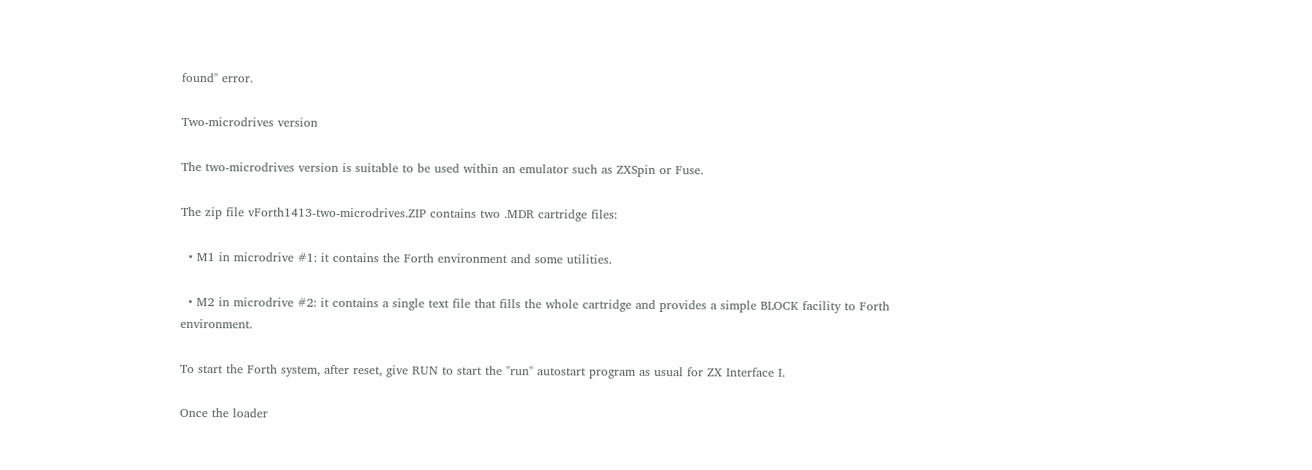found" error.

Two-microdrives version

The two-microdrives version is suitable to be used within an emulator such as ZXSpin or Fuse.

The zip file vForth1413-two-microdrives.ZIP contains two .MDR cartridge files:

  • M1 in microdrive #1: it contains the Forth environment and some utilities.

  • M2 in microdrive #2: it contains a single text file that fills the whole cartridge and provides a simple BLOCK facility to Forth environment.

To start the Forth system, after reset, give RUN to start the "run" autostart program as usual for ZX Interface I.

Once the loader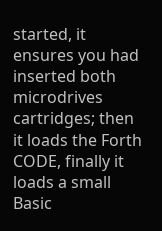started, it ensures you had inserted both microdrives cartridges; then it loads the Forth CODE, finally it loads a small Basic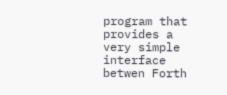program that provides a very simple interface betwen Forth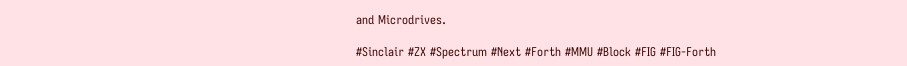and Microdrives.

#Sinclair #ZX #Spectrum #Next #Forth #MMU #Block #FIG #FIG-Forth